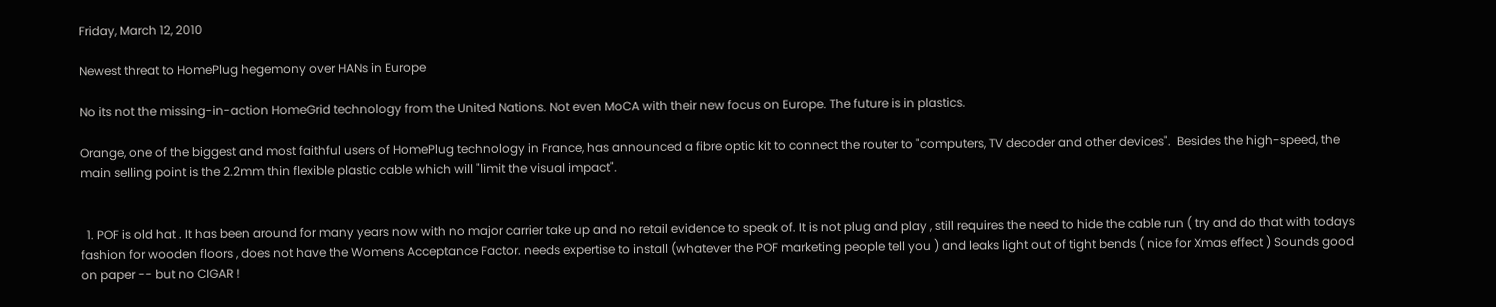Friday, March 12, 2010

Newest threat to HomePlug hegemony over HANs in Europe

No its not the missing-in-action HomeGrid technology from the United Nations. Not even MoCA with their new focus on Europe. The future is in plastics.

Orange, one of the biggest and most faithful users of HomePlug technology in France, has announced a fibre optic kit to connect the router to "computers, TV decoder and other devices".  Besides the high-speed, the main selling point is the 2.2mm thin flexible plastic cable which will "limit the visual impact".


  1. POF is old hat . It has been around for many years now with no major carrier take up and no retail evidence to speak of. It is not plug and play , still requires the need to hide the cable run ( try and do that with todays fashion for wooden floors , does not have the Womens Acceptance Factor. needs expertise to install (whatever the POF marketing people tell you ) and leaks light out of tight bends ( nice for Xmas effect ) Sounds good on paper -- but no CIGAR !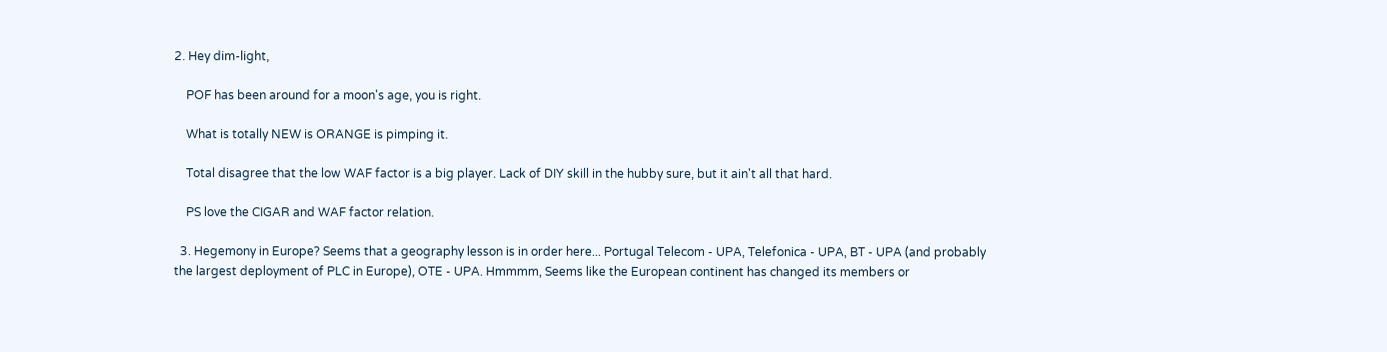2. Hey dim-light,

    POF has been around for a moon's age, you is right.

    What is totally NEW is ORANGE is pimping it.

    Total disagree that the low WAF factor is a big player. Lack of DIY skill in the hubby sure, but it ain't all that hard.

    PS love the CIGAR and WAF factor relation.

  3. Hegemony in Europe? Seems that a geography lesson is in order here... Portugal Telecom - UPA, Telefonica - UPA, BT - UPA (and probably the largest deployment of PLC in Europe), OTE - UPA. Hmmmm, Seems like the European continent has changed its members or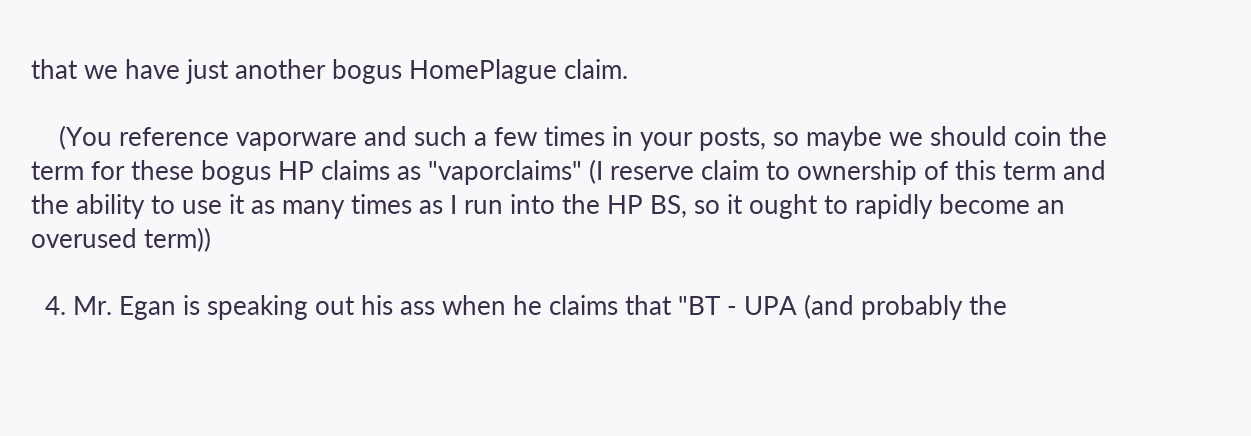that we have just another bogus HomePlague claim.

    (You reference vaporware and such a few times in your posts, so maybe we should coin the term for these bogus HP claims as "vaporclaims" (I reserve claim to ownership of this term and the ability to use it as many times as I run into the HP BS, so it ought to rapidly become an overused term))

  4. Mr. Egan is speaking out his ass when he claims that "BT - UPA (and probably the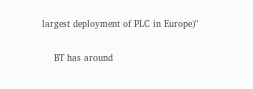largest deployment of PLC in Europe)"

    BT has around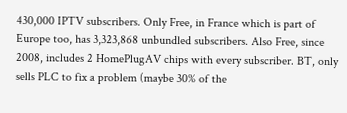430,000 IPTV subscribers. Only Free, in France which is part of Europe too, has 3,323,868 unbundled subscribers. Also Free, since 2008, includes 2 HomePlugAV chips with every subscriber. BT, only sells PLC to fix a problem (maybe 30% of the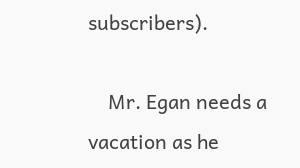subscribers).

    Mr. Egan needs a vacation as he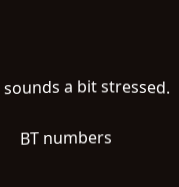sounds a bit stressed.

    BT numbers